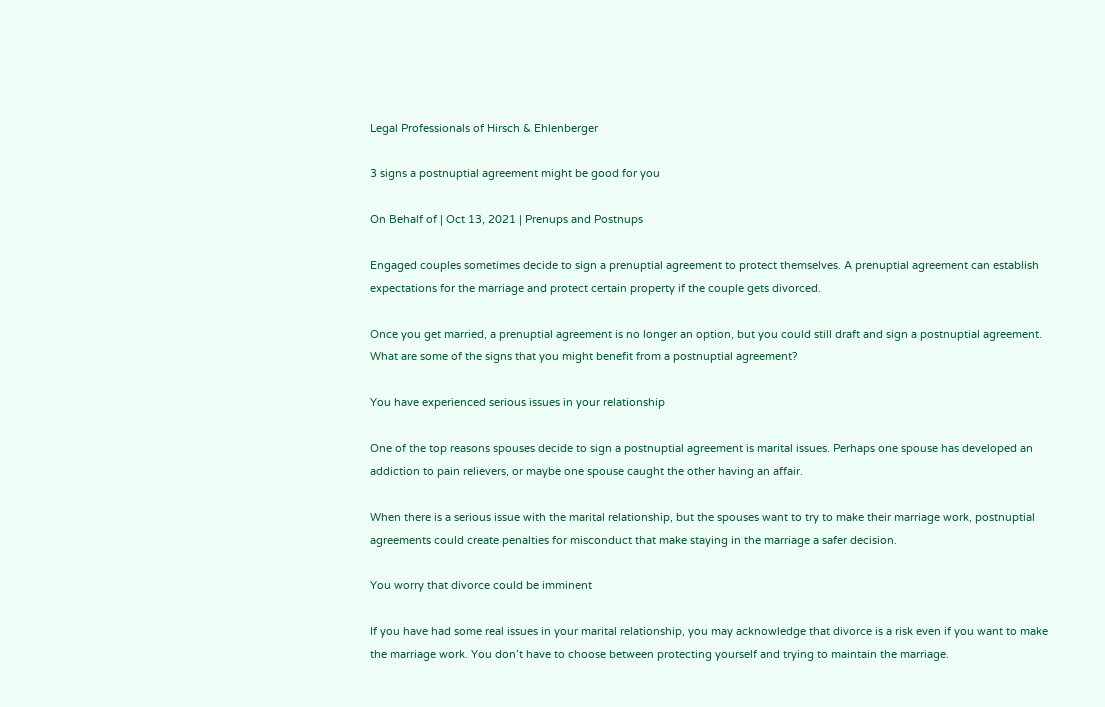Legal Professionals of Hirsch & Ehlenberger

3 signs a postnuptial agreement might be good for you

On Behalf of | Oct 13, 2021 | Prenups and Postnups

Engaged couples sometimes decide to sign a prenuptial agreement to protect themselves. A prenuptial agreement can establish expectations for the marriage and protect certain property if the couple gets divorced.

Once you get married, a prenuptial agreement is no longer an option, but you could still draft and sign a postnuptial agreement. What are some of the signs that you might benefit from a postnuptial agreement?

You have experienced serious issues in your relationship

One of the top reasons spouses decide to sign a postnuptial agreement is marital issues. Perhaps one spouse has developed an addiction to pain relievers, or maybe one spouse caught the other having an affair.

When there is a serious issue with the marital relationship, but the spouses want to try to make their marriage work, postnuptial agreements could create penalties for misconduct that make staying in the marriage a safer decision.

You worry that divorce could be imminent

If you have had some real issues in your marital relationship, you may acknowledge that divorce is a risk even if you want to make the marriage work. You don’t have to choose between protecting yourself and trying to maintain the marriage.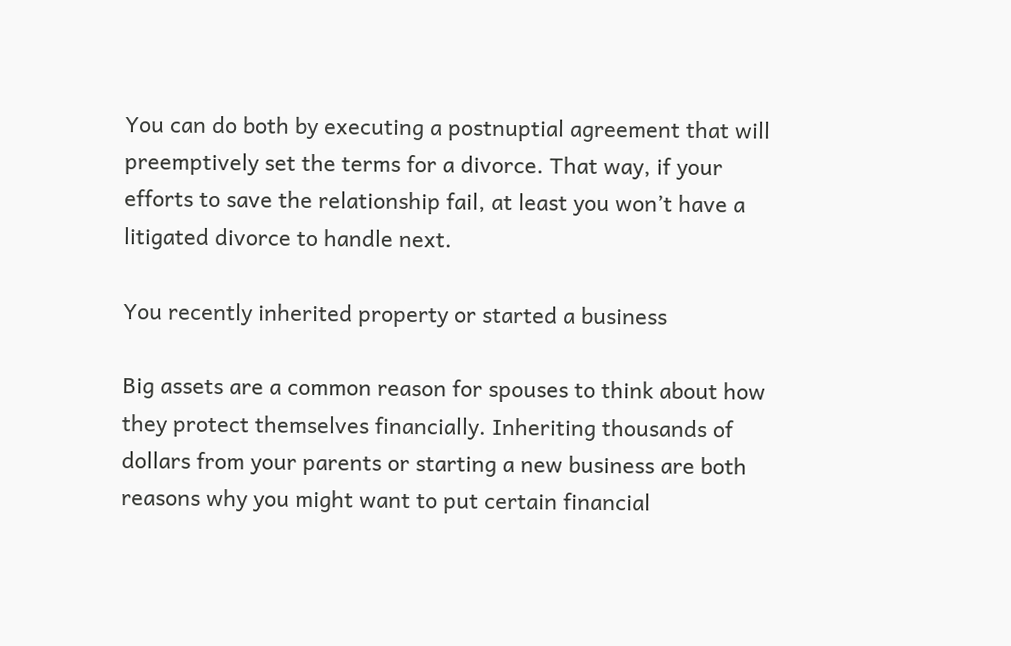You can do both by executing a postnuptial agreement that will preemptively set the terms for a divorce. That way, if your efforts to save the relationship fail, at least you won’t have a litigated divorce to handle next.

You recently inherited property or started a business

Big assets are a common reason for spouses to think about how they protect themselves financially. Inheriting thousands of dollars from your parents or starting a new business are both reasons why you might want to put certain financial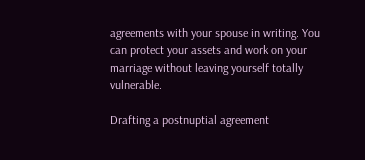agreements with your spouse in writing. You can protect your assets and work on your marriage without leaving yourself totally vulnerable.

Drafting a postnuptial agreement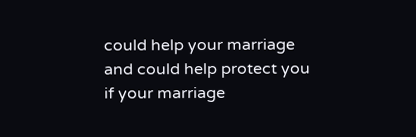could help your marriage and could help protect you if your marriage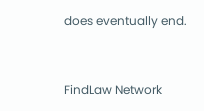does eventually end.


FindLaw Network